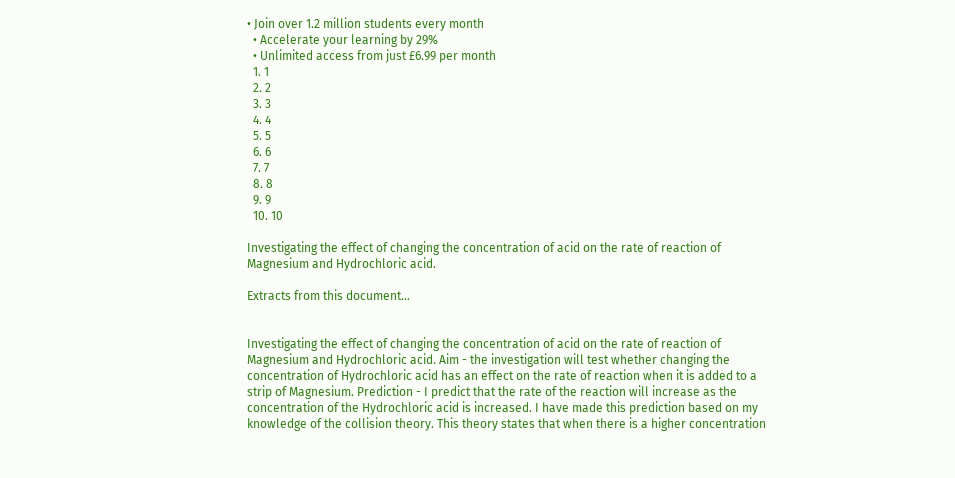• Join over 1.2 million students every month
  • Accelerate your learning by 29%
  • Unlimited access from just £6.99 per month
  1. 1
  2. 2
  3. 3
  4. 4
  5. 5
  6. 6
  7. 7
  8. 8
  9. 9
  10. 10

Investigating the effect of changing the concentration of acid on the rate of reaction of Magnesium and Hydrochloric acid.

Extracts from this document...


Investigating the effect of changing the concentration of acid on the rate of reaction of Magnesium and Hydrochloric acid. Aim - the investigation will test whether changing the concentration of Hydrochloric acid has an effect on the rate of reaction when it is added to a strip of Magnesium. Prediction - I predict that the rate of the reaction will increase as the concentration of the Hydrochloric acid is increased. I have made this prediction based on my knowledge of the collision theory. This theory states that when there is a higher concentration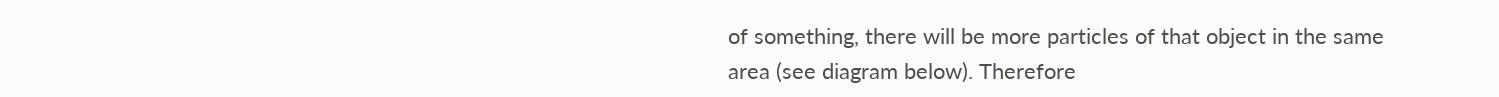of something, there will be more particles of that object in the same area (see diagram below). Therefore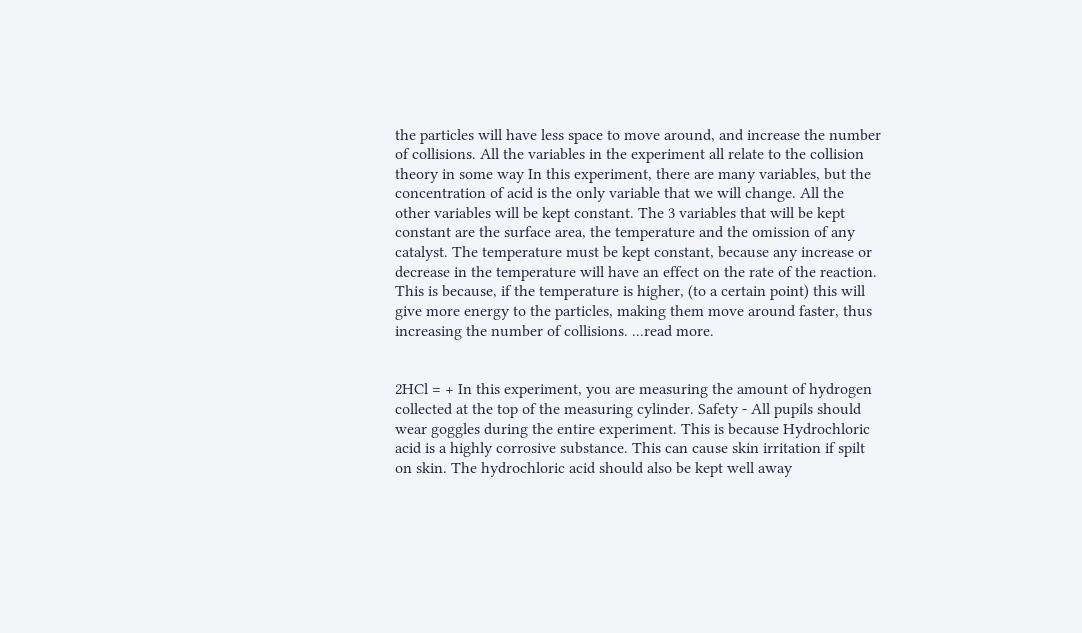the particles will have less space to move around, and increase the number of collisions. All the variables in the experiment all relate to the collision theory in some way In this experiment, there are many variables, but the concentration of acid is the only variable that we will change. All the other variables will be kept constant. The 3 variables that will be kept constant are the surface area, the temperature and the omission of any catalyst. The temperature must be kept constant, because any increase or decrease in the temperature will have an effect on the rate of the reaction. This is because, if the temperature is higher, (to a certain point) this will give more energy to the particles, making them move around faster, thus increasing the number of collisions. ...read more.


2HCl = + In this experiment, you are measuring the amount of hydrogen collected at the top of the measuring cylinder. Safety - All pupils should wear goggles during the entire experiment. This is because Hydrochloric acid is a highly corrosive substance. This can cause skin irritation if spilt on skin. The hydrochloric acid should also be kept well away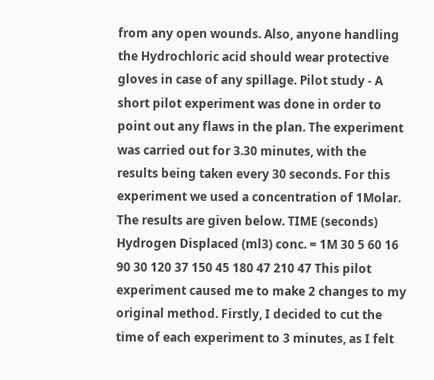from any open wounds. Also, anyone handling the Hydrochloric acid should wear protective gloves in case of any spillage. Pilot study - A short pilot experiment was done in order to point out any flaws in the plan. The experiment was carried out for 3.30 minutes, with the results being taken every 30 seconds. For this experiment we used a concentration of 1Molar. The results are given below. TIME (seconds) Hydrogen Displaced (ml3) conc. = 1M 30 5 60 16 90 30 120 37 150 45 180 47 210 47 This pilot experiment caused me to make 2 changes to my original method. Firstly, I decided to cut the time of each experiment to 3 minutes, as I felt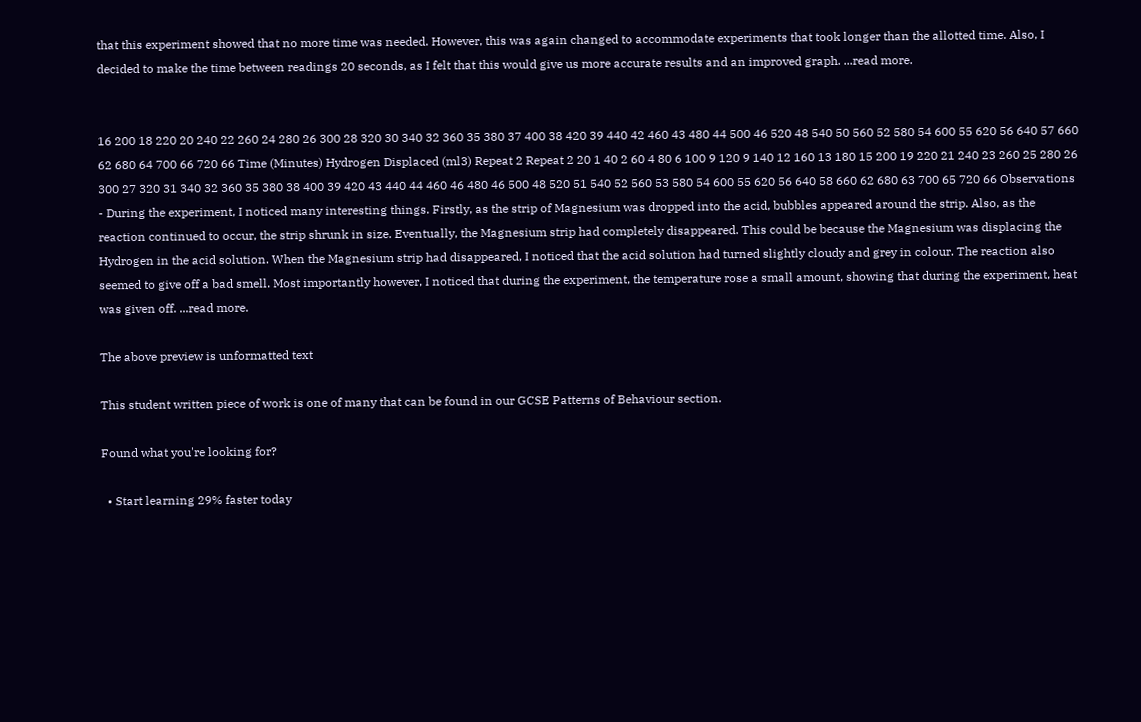that this experiment showed that no more time was needed. However, this was again changed to accommodate experiments that took longer than the allotted time. Also, I decided to make the time between readings 20 seconds, as I felt that this would give us more accurate results and an improved graph. ...read more.


16 200 18 220 20 240 22 260 24 280 26 300 28 320 30 340 32 360 35 380 37 400 38 420 39 440 42 460 43 480 44 500 46 520 48 540 50 560 52 580 54 600 55 620 56 640 57 660 62 680 64 700 66 720 66 Time (Minutes) Hydrogen Displaced (ml3) Repeat 2 Repeat 2 20 1 40 2 60 4 80 6 100 9 120 9 140 12 160 13 180 15 200 19 220 21 240 23 260 25 280 26 300 27 320 31 340 32 360 35 380 38 400 39 420 43 440 44 460 46 480 46 500 48 520 51 540 52 560 53 580 54 600 55 620 56 640 58 660 62 680 63 700 65 720 66 Observations - During the experiment, I noticed many interesting things. Firstly, as the strip of Magnesium was dropped into the acid, bubbles appeared around the strip. Also, as the reaction continued to occur, the strip shrunk in size. Eventually, the Magnesium strip had completely disappeared. This could be because the Magnesium was displacing the Hydrogen in the acid solution. When the Magnesium strip had disappeared, I noticed that the acid solution had turned slightly cloudy and grey in colour. The reaction also seemed to give off a bad smell. Most importantly however, I noticed that during the experiment, the temperature rose a small amount, showing that during the experiment, heat was given off. ...read more.

The above preview is unformatted text

This student written piece of work is one of many that can be found in our GCSE Patterns of Behaviour section.

Found what you're looking for?

  • Start learning 29% faster today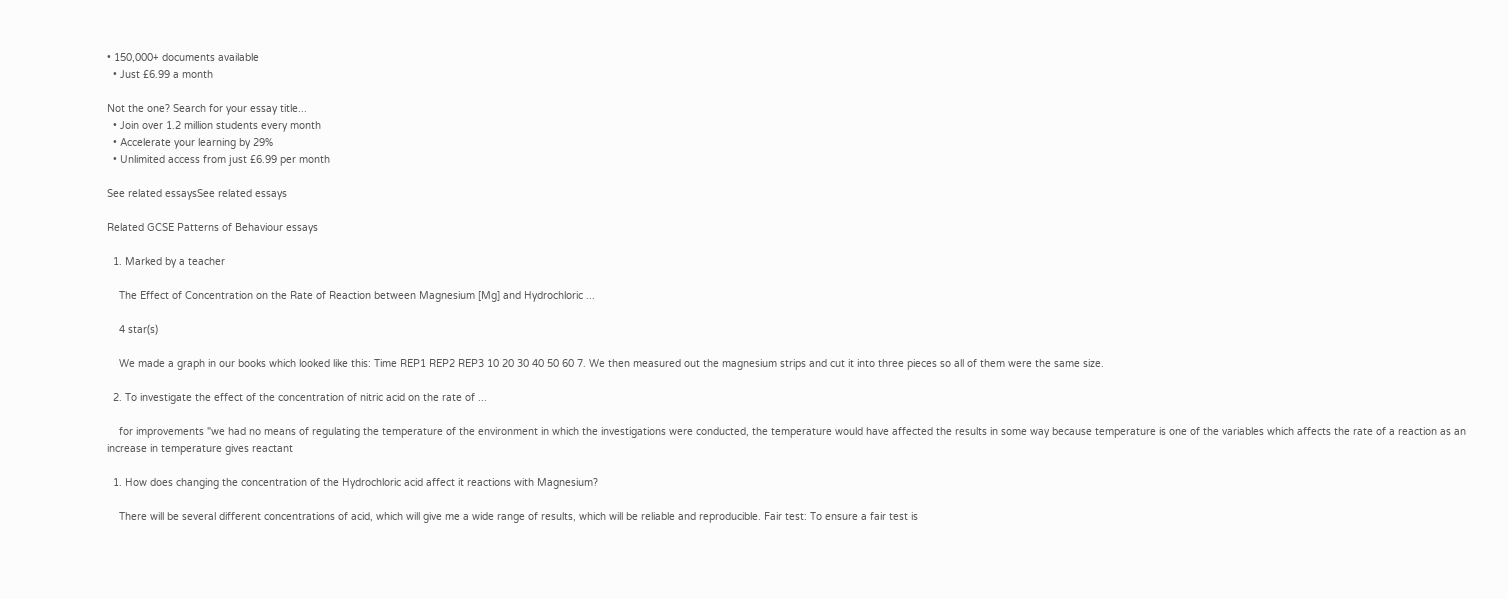• 150,000+ documents available
  • Just £6.99 a month

Not the one? Search for your essay title...
  • Join over 1.2 million students every month
  • Accelerate your learning by 29%
  • Unlimited access from just £6.99 per month

See related essaysSee related essays

Related GCSE Patterns of Behaviour essays

  1. Marked by a teacher

    The Effect of Concentration on the Rate of Reaction between Magnesium [Mg] and Hydrochloric ...

    4 star(s)

    We made a graph in our books which looked like this: Time REP1 REP2 REP3 10 20 30 40 50 60 7. We then measured out the magnesium strips and cut it into three pieces so all of them were the same size.

  2. To investigate the effect of the concentration of nitric acid on the rate of ...

    for improvements "we had no means of regulating the temperature of the environment in which the investigations were conducted, the temperature would have affected the results in some way because temperature is one of the variables which affects the rate of a reaction as an increase in temperature gives reactant

  1. How does changing the concentration of the Hydrochloric acid affect it reactions with Magnesium?

    There will be several different concentrations of acid, which will give me a wide range of results, which will be reliable and reproducible. Fair test: To ensure a fair test is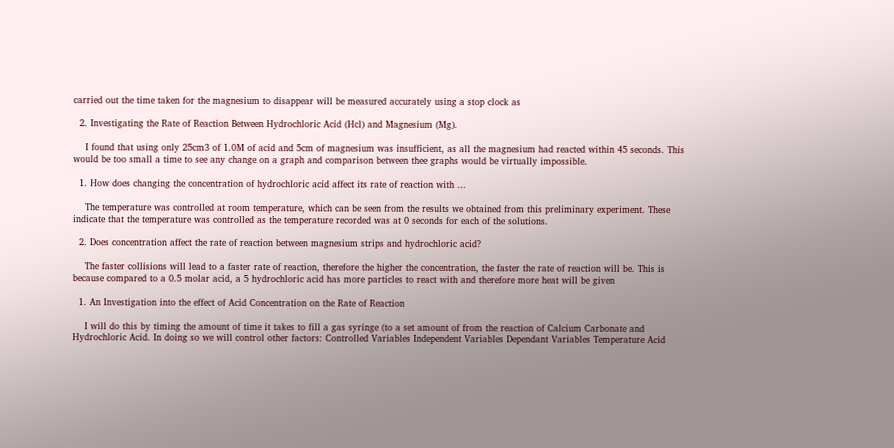carried out the time taken for the magnesium to disappear will be measured accurately using a stop clock as

  2. Investigating the Rate of Reaction Between Hydrochloric Acid (Hcl) and Magnesium (Mg).

    I found that using only 25cm3 of 1.0M of acid and 5cm of magnesium was insufficient, as all the magnesium had reacted within 45 seconds. This would be too small a time to see any change on a graph and comparison between thee graphs would be virtually impossible.

  1. How does changing the concentration of hydrochloric acid affect its rate of reaction with ...

    The temperature was controlled at room temperature, which can be seen from the results we obtained from this preliminary experiment. These indicate that the temperature was controlled as the temperature recorded was at 0 seconds for each of the solutions.

  2. Does concentration affect the rate of reaction between magnesium strips and hydrochloric acid?

    The faster collisions will lead to a faster rate of reaction, therefore the higher the concentration, the faster the rate of reaction will be. This is because compared to a 0.5 molar acid, a 5 hydrochloric acid has more particles to react with and therefore more heat will be given

  1. An Investigation into the effect of Acid Concentration on the Rate of Reaction

    I will do this by timing the amount of time it takes to fill a gas syringe (to a set amount of from the reaction of Calcium Carbonate and Hydrochloric Acid. In doing so we will control other factors: Controlled Variables Independent Variables Dependant Variables Temperature Acid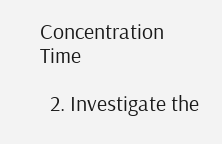Concentration Time

  2. Investigate the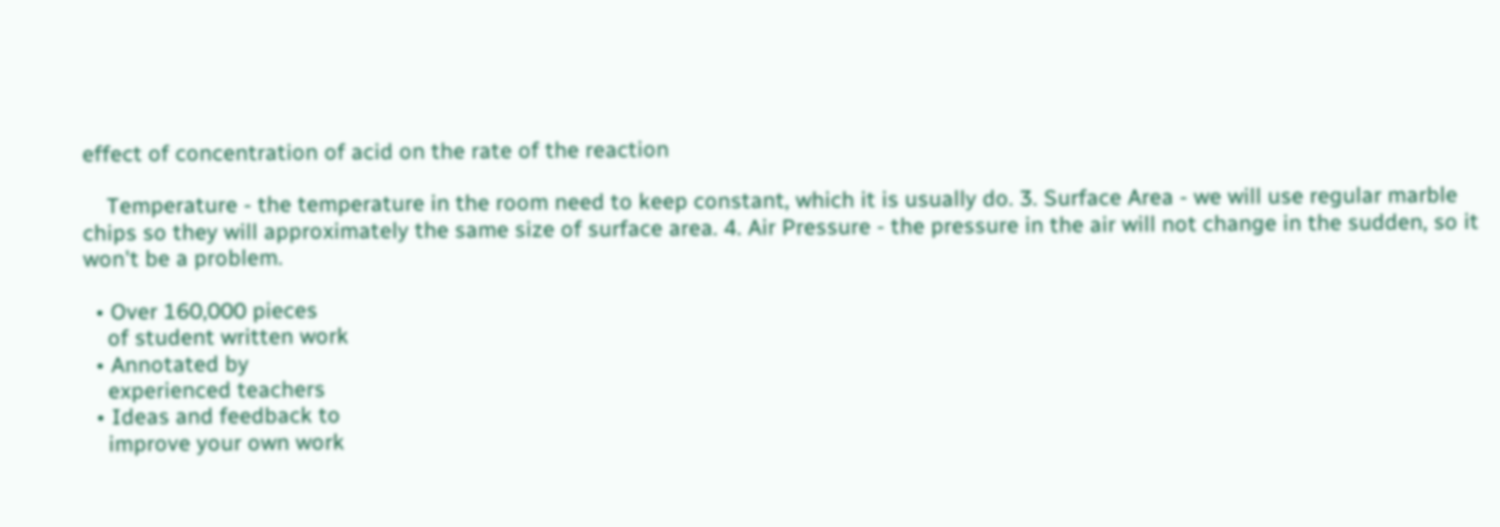effect of concentration of acid on the rate of the reaction

    Temperature - the temperature in the room need to keep constant, which it is usually do. 3. Surface Area - we will use regular marble chips so they will approximately the same size of surface area. 4. Air Pressure - the pressure in the air will not change in the sudden, so it won't be a problem.

  • Over 160,000 pieces
    of student written work
  • Annotated by
    experienced teachers
  • Ideas and feedback to
    improve your own work